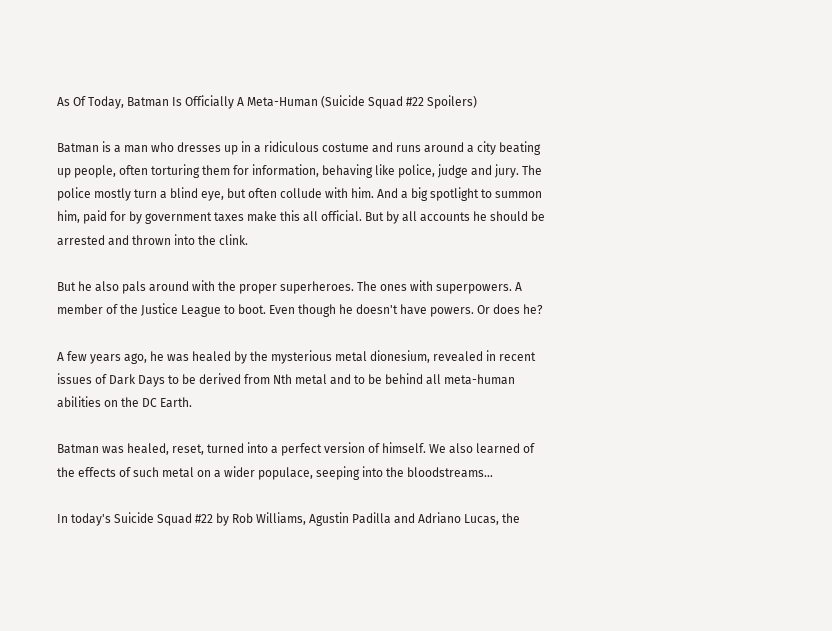As Of Today, Batman Is Officially A Meta-Human (Suicide Squad #22 Spoilers)

Batman is a man who dresses up in a ridiculous costume and runs around a city beating up people, often torturing them for information, behaving like police, judge and jury. The police mostly turn a blind eye, but often collude with him. And a big spotlight to summon him, paid for by government taxes make this all official. But by all accounts he should be arrested and thrown into the clink.

But he also pals around with the proper superheroes. The ones with superpowers. A member of the Justice League to boot. Even though he doesn't have powers. Or does he?

A few years ago, he was healed by the mysterious metal dionesium, revealed in recent issues of Dark Days to be derived from Nth metal and to be behind all meta-human abilities on the DC Earth.

Batman was healed, reset, turned into a perfect version of himself. We also learned of the effects of such metal on a wider populace, seeping into the bloodstreams…

In today's Suicide Squad #22 by Rob Williams, Agustin Padilla and Adriano Lucas, the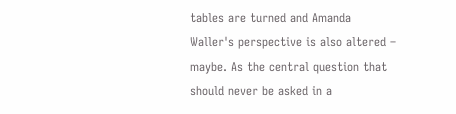tables are turned and Amanda Waller's perspective is also altered – maybe. As the central question that should never be asked in a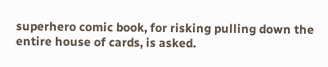superhero comic book, for risking pulling down the entire house of cards, is asked.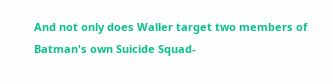And not only does Waller target two members of Batman's own Suicide Squad-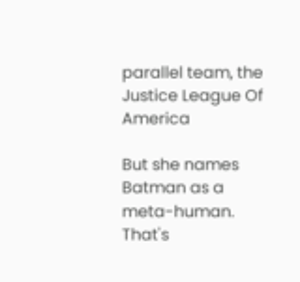parallel team, the Justice League Of America

But she names Batman as a meta-human. That's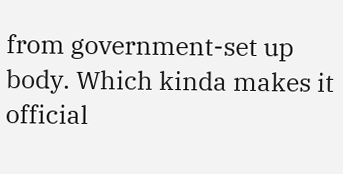from government-set up body. Which kinda makes it official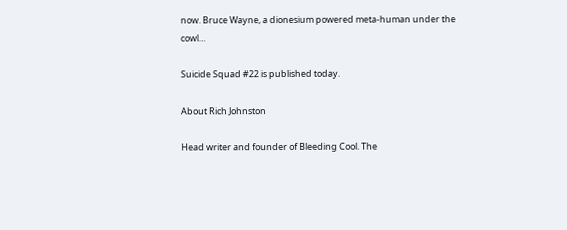now. Bruce Wayne, a dionesium powered meta-human under the cowl…

Suicide Squad #22 is published today.

About Rich Johnston

Head writer and founder of Bleeding Cool. The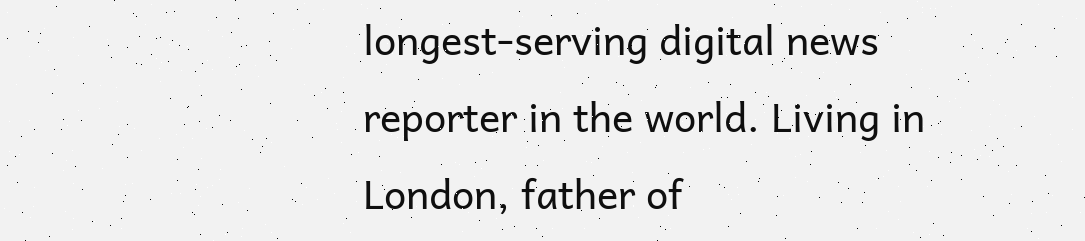longest-serving digital news reporter in the world. Living in London, father of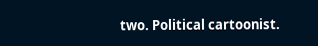two. Political cartoonist.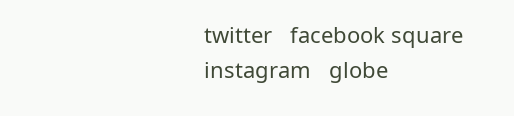twitter   facebook square   instagram   globe